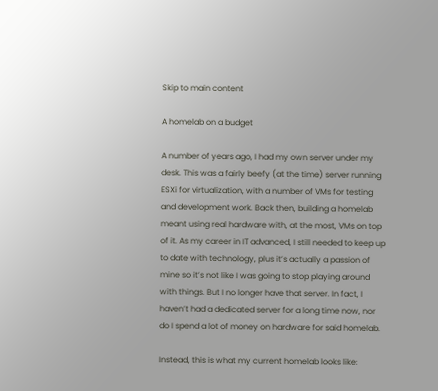Skip to main content

A homelab on a budget

A number of years ago, I had my own server under my desk. This was a fairly beefy (at the time) server running ESXi for virtualization, with a number of VMs for testing and development work. Back then, building a homelab meant using real hardware with, at the most, VMs on top of it. As my career in IT advanced, I still needed to keep up to date with technology, plus it’s actually a passion of mine so it’s not like I was going to stop playing around with things. But I no longer have that server. In fact, I haven’t had a dedicated server for a long time now, nor do I spend a lot of money on hardware for said homelab.

Instead, this is what my current homelab looks like: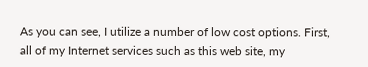As you can see, I utilize a number of low cost options. First, all of my Internet services such as this web site, my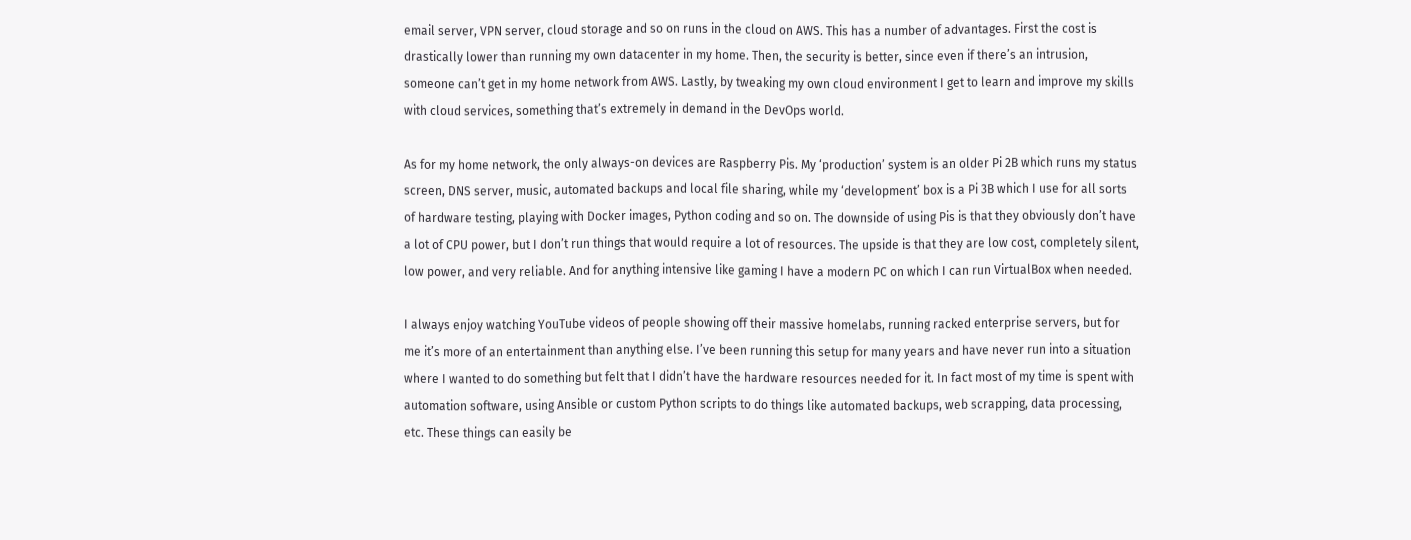email server, VPN server, cloud storage and so on runs in the cloud on AWS. This has a number of advantages. First the cost is drastically lower than running my own datacenter in my home. Then, the security is better, since even if there’s an intrusion, someone can’t get in my home network from AWS. Lastly, by tweaking my own cloud environment I get to learn and improve my skills with cloud services, something that’s extremely in demand in the DevOps world.

As for my home network, the only always-on devices are Raspberry Pis. My ‘production’ system is an older Pi 2B which runs my status screen, DNS server, music, automated backups and local file sharing, while my ‘development’ box is a Pi 3B which I use for all sorts of hardware testing, playing with Docker images, Python coding and so on. The downside of using Pis is that they obviously don’t have a lot of CPU power, but I don’t run things that would require a lot of resources. The upside is that they are low cost, completely silent, low power, and very reliable. And for anything intensive like gaming I have a modern PC on which I can run VirtualBox when needed.

I always enjoy watching YouTube videos of people showing off their massive homelabs, running racked enterprise servers, but for me it’s more of an entertainment than anything else. I’ve been running this setup for many years and have never run into a situation where I wanted to do something but felt that I didn’t have the hardware resources needed for it. In fact most of my time is spent with automation software, using Ansible or custom Python scripts to do things like automated backups, web scrapping, data processing, etc. These things can easily be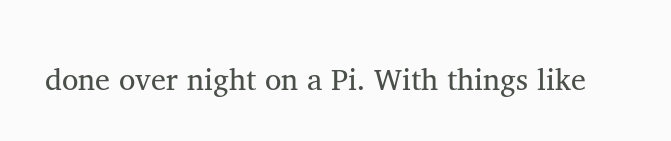done over night on a Pi. With things like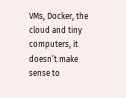VMs, Docker, the cloud and tiny computers, it doesn’t make sense to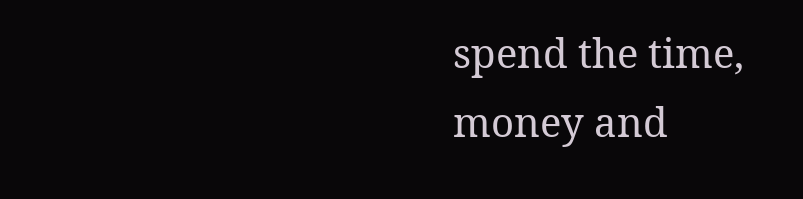spend the time, money and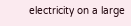electricity on a large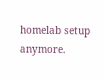homelab setup anymore.